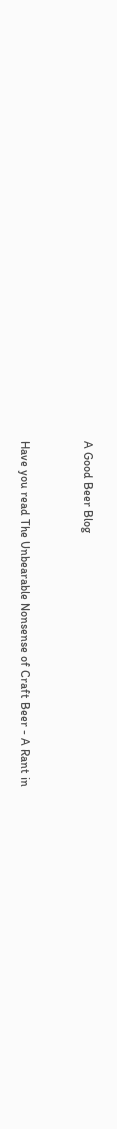A Good Beer Blog


Have you read The Unbearable Nonsense of Craft Beer - A Rant in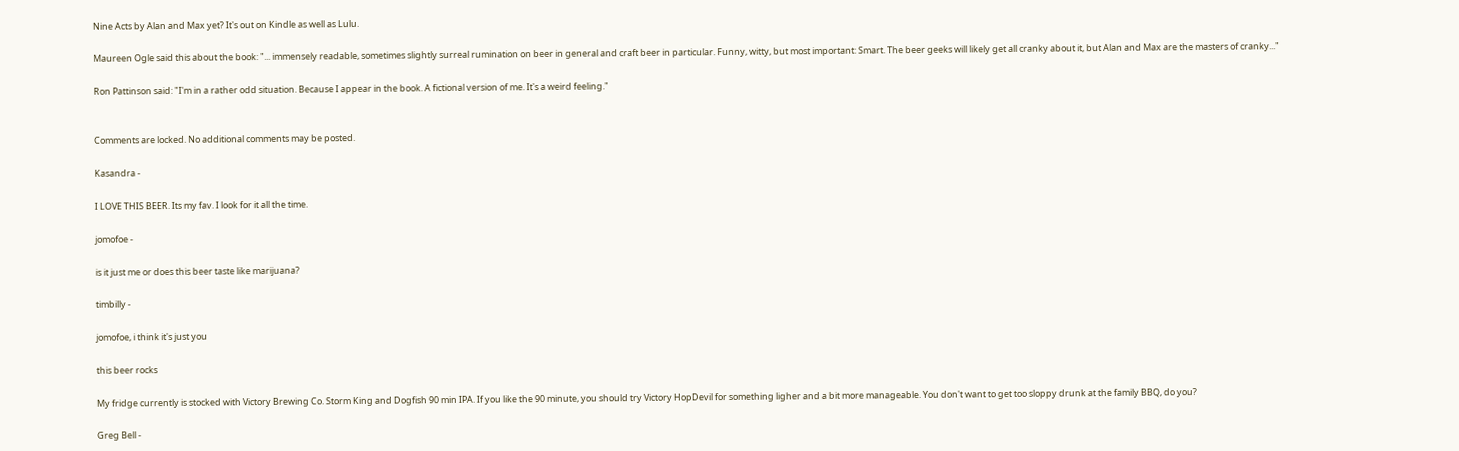Nine Acts by Alan and Max yet? It's out on Kindle as well as Lulu.

Maureen Ogle said this about the book: "... immensely readable, sometimes slightly surreal rumination on beer in general and craft beer in particular. Funny, witty, but most important: Smart. The beer geeks will likely get all cranky about it, but Alan and Max are the masters of cranky..."

Ron Pattinson said: "I'm in a rather odd situation. Because I appear in the book. A fictional version of me. It's a weird feeling."


Comments are locked. No additional comments may be posted.

Kasandra -

I LOVE THIS BEER. Its my fav. I look for it all the time.

jomofoe -

is it just me or does this beer taste like marijuana?

timbilly -

jomofoe, i think it's just you

this beer rocks

My fridge currently is stocked with Victory Brewing Co. Storm King and Dogfish 90 min IPA. If you like the 90 minute, you should try Victory HopDevil for something ligher and a bit more manageable. You don't want to get too sloppy drunk at the family BBQ, do you?

Greg Bell -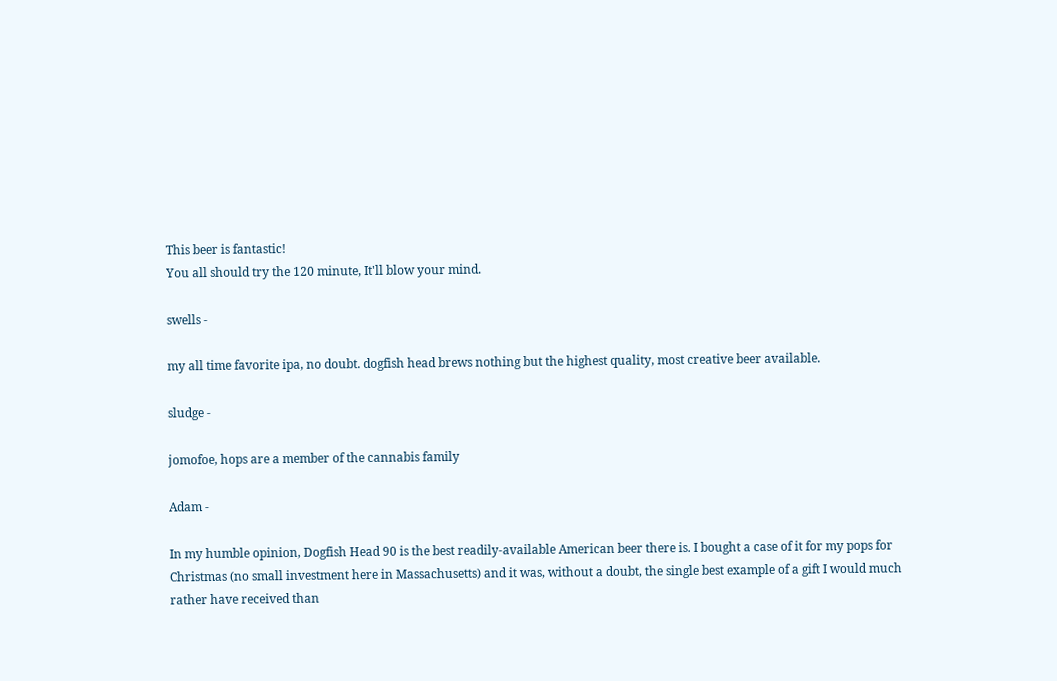This beer is fantastic!
You all should try the 120 minute, It'll blow your mind.

swells -

my all time favorite ipa, no doubt. dogfish head brews nothing but the highest quality, most creative beer available.

sludge -

jomofoe, hops are a member of the cannabis family

Adam -

In my humble opinion, Dogfish Head 90 is the best readily-available American beer there is. I bought a case of it for my pops for Christmas (no small investment here in Massachusetts) and it was, without a doubt, the single best example of a gift I would much rather have received than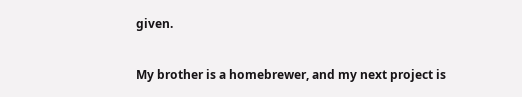given.

My brother is a homebrewer, and my next project is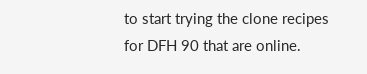to start trying the clone recipes for DFH 90 that are online.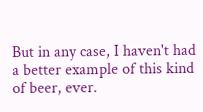But in any case, I haven't had a better example of this kind of beer, ever.